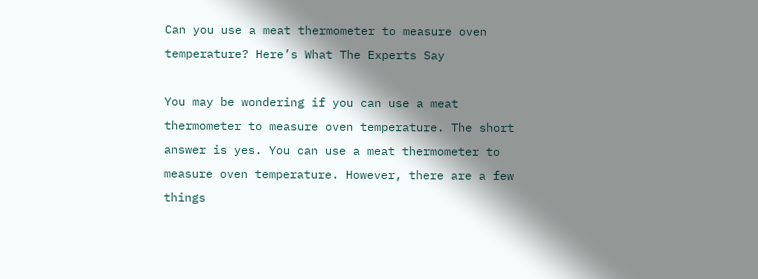Can you use a meat thermometer to measure oven temperature? Here’s What The Experts Say

You may be wondering if you can use a meat thermometer to measure oven temperature. The short answer is yes. You can use a meat thermometer to measure oven temperature. However, there are a few things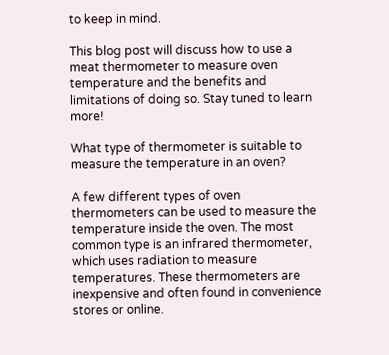to keep in mind.

This blog post will discuss how to use a meat thermometer to measure oven temperature and the benefits and limitations of doing so. Stay tuned to learn more!

What type of thermometer is suitable to measure the temperature in an oven?

A few different types of oven thermometers can be used to measure the temperature inside the oven. The most common type is an infrared thermometer, which uses radiation to measure temperatures. These thermometers are inexpensive and often found in convenience stores or online.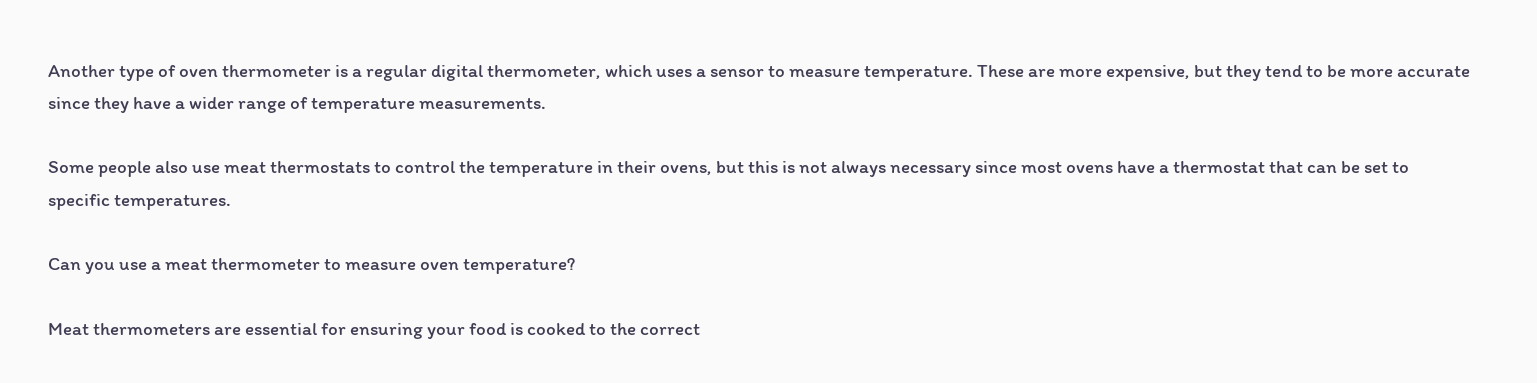Another type of oven thermometer is a regular digital thermometer, which uses a sensor to measure temperature. These are more expensive, but they tend to be more accurate since they have a wider range of temperature measurements.

Some people also use meat thermostats to control the temperature in their ovens, but this is not always necessary since most ovens have a thermostat that can be set to specific temperatures.

Can you use a meat thermometer to measure oven temperature?

Meat thermometers are essential for ensuring your food is cooked to the correct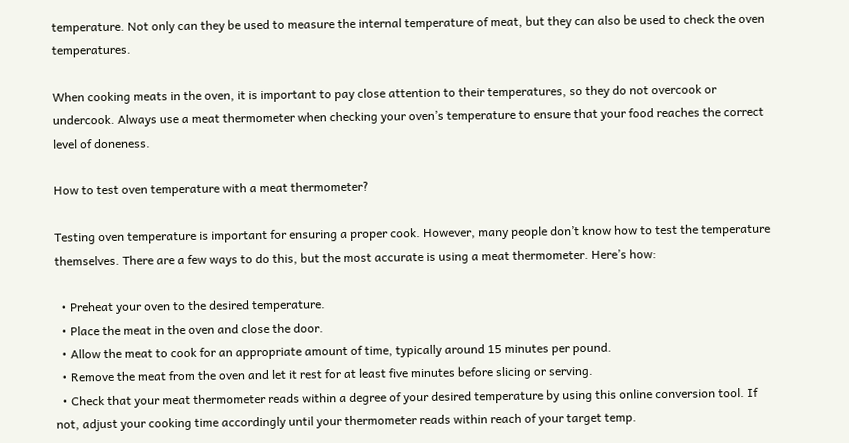temperature. Not only can they be used to measure the internal temperature of meat, but they can also be used to check the oven temperatures.

When cooking meats in the oven, it is important to pay close attention to their temperatures, so they do not overcook or undercook. Always use a meat thermometer when checking your oven’s temperature to ensure that your food reaches the correct level of doneness.

How to test oven temperature with a meat thermometer?

Testing oven temperature is important for ensuring a proper cook. However, many people don’t know how to test the temperature themselves. There are a few ways to do this, but the most accurate is using a meat thermometer. Here’s how:

  • Preheat your oven to the desired temperature.
  • Place the meat in the oven and close the door.
  • Allow the meat to cook for an appropriate amount of time, typically around 15 minutes per pound.
  • Remove the meat from the oven and let it rest for at least five minutes before slicing or serving.
  • Check that your meat thermometer reads within a degree of your desired temperature by using this online conversion tool. If not, adjust your cooking time accordingly until your thermometer reads within reach of your target temp.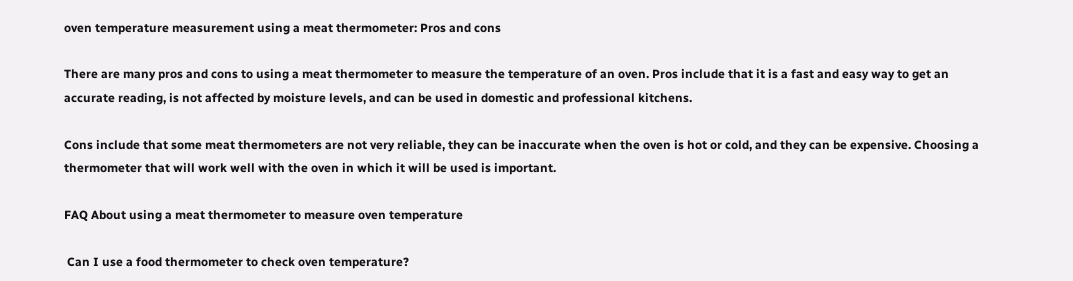oven temperature measurement using a meat thermometer: Pros and cons

There are many pros and cons to using a meat thermometer to measure the temperature of an oven. Pros include that it is a fast and easy way to get an accurate reading, is not affected by moisture levels, and can be used in domestic and professional kitchens.

Cons include that some meat thermometers are not very reliable, they can be inaccurate when the oven is hot or cold, and they can be expensive. Choosing a thermometer that will work well with the oven in which it will be used is important.

FAQ About using a meat thermometer to measure oven temperature

 Can I use a food thermometer to check oven temperature?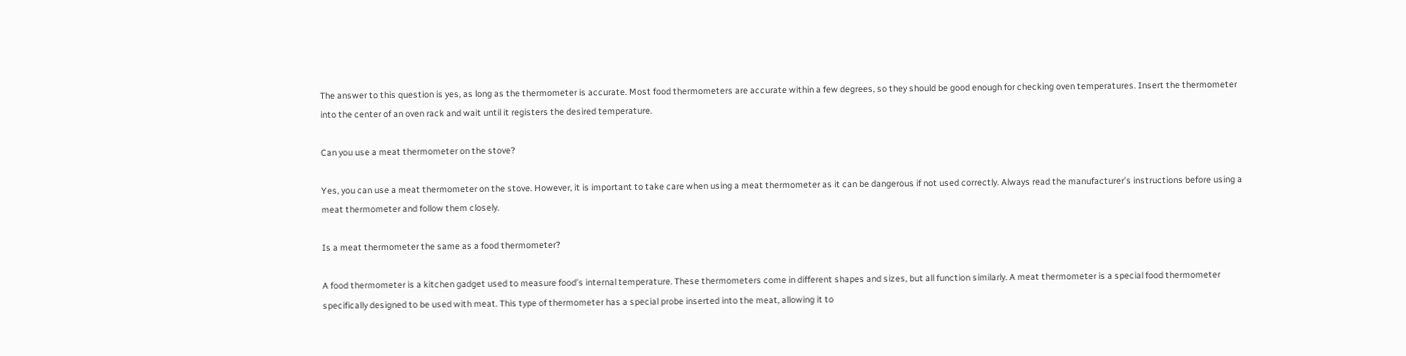The answer to this question is yes, as long as the thermometer is accurate. Most food thermometers are accurate within a few degrees, so they should be good enough for checking oven temperatures. Insert the thermometer into the center of an oven rack and wait until it registers the desired temperature.

Can you use a meat thermometer on the stove?

Yes, you can use a meat thermometer on the stove. However, it is important to take care when using a meat thermometer as it can be dangerous if not used correctly. Always read the manufacturer’s instructions before using a meat thermometer and follow them closely.

Is a meat thermometer the same as a food thermometer?

A food thermometer is a kitchen gadget used to measure food’s internal temperature. These thermometers come in different shapes and sizes, but all function similarly. A meat thermometer is a special food thermometer specifically designed to be used with meat. This type of thermometer has a special probe inserted into the meat, allowing it to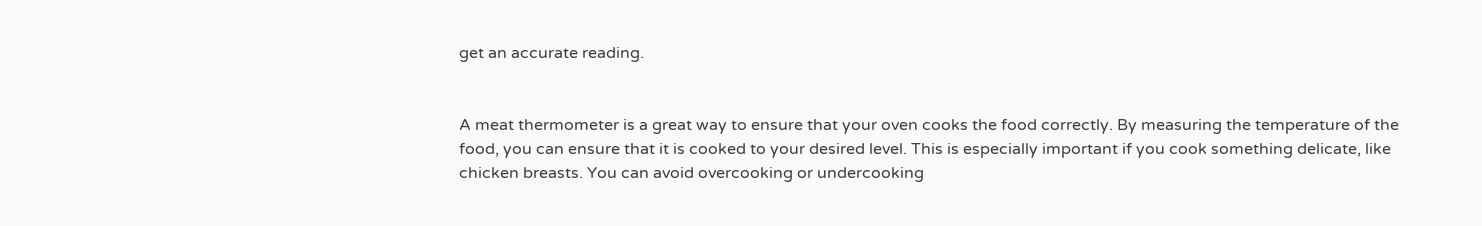get an accurate reading.


A meat thermometer is a great way to ensure that your oven cooks the food correctly. By measuring the temperature of the food, you can ensure that it is cooked to your desired level. This is especially important if you cook something delicate, like chicken breasts. You can avoid overcooking or undercooking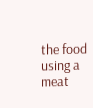the food using a meat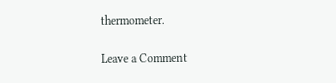thermometer.

Leave a Comment